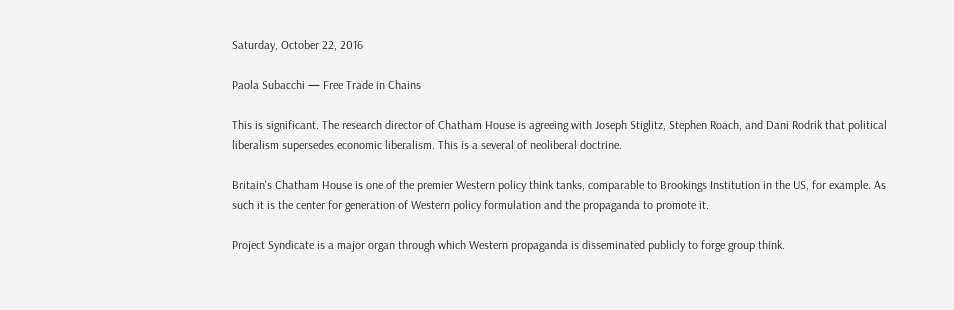Saturday, October 22, 2016

Paola Subacchi — Free Trade in Chains

This is significant. The research director of Chatham House is agreeing with Joseph Stiglitz, Stephen Roach, and Dani Rodrik that political liberalism supersedes economic liberalism. This is a several of neoliberal doctrine.

Britain's Chatham House is one of the premier Western policy think tanks, comparable to Brookings Institution in the US, for example. As such it is the center for generation of Western policy formulation and the propaganda to promote it.

Project Syndicate is a major organ through which Western propaganda is disseminated publicly to forge group think.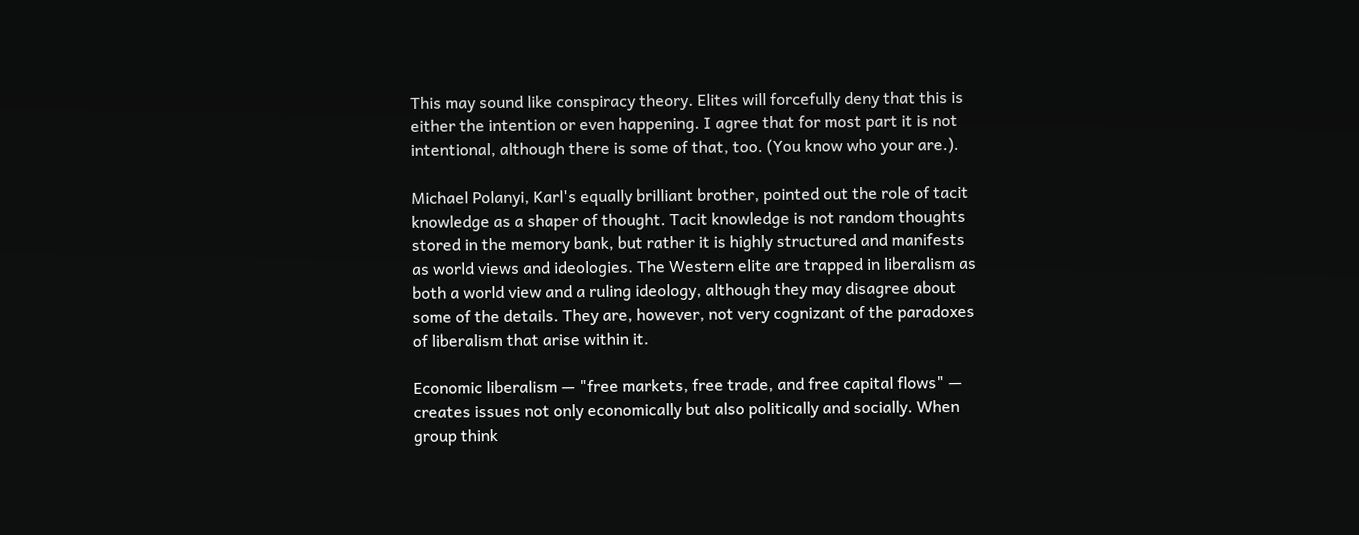This may sound like conspiracy theory. Elites will forcefully deny that this is either the intention or even happening. I agree that for most part it is not intentional, although there is some of that, too. (You know who your are.).

Michael Polanyi, Karl's equally brilliant brother, pointed out the role of tacit knowledge as a shaper of thought. Tacit knowledge is not random thoughts stored in the memory bank, but rather it is highly structured and manifests as world views and ideologies. The Western elite are trapped in liberalism as both a world view and a ruling ideology, although they may disagree about some of the details. They are, however, not very cognizant of the paradoxes of liberalism that arise within it.

Economic liberalism — "free markets, free trade, and free capital flows" — creates issues not only economically but also politically and socially. When group think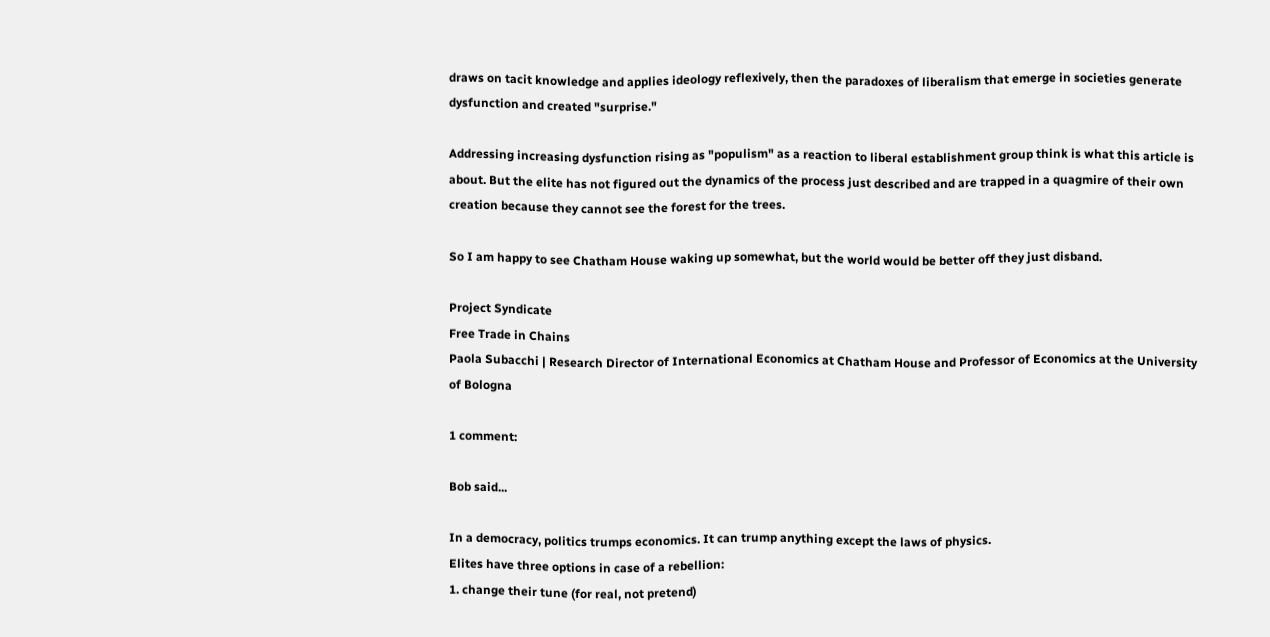draws on tacit knowledge and applies ideology reflexively, then the paradoxes of liberalism that emerge in societies generate dysfunction and created "surprise."

Addressing increasing dysfunction rising as "populism" as a reaction to liberal establishment group think is what this article is about. But the elite has not figured out the dynamics of the process just described and are trapped in a quagmire of their own creation because they cannot see the forest for the trees.

So I am happy to see Chatham House waking up somewhat, but the world would be better off they just disband.

Project Syndicate
Free Trade in Chains
Paola Subacchi | Research Director of International Economics at Chatham House and Professor of Economics at the University of Bologna

1 comment:

Bob said...

In a democracy, politics trumps economics. It can trump anything except the laws of physics.
Elites have three options in case of a rebellion:
1. change their tune (for real, not pretend)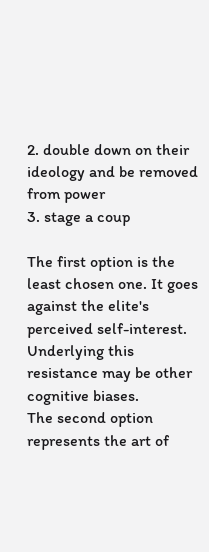2. double down on their ideology and be removed from power
3. stage a coup

The first option is the least chosen one. It goes against the elite's perceived self-interest. Underlying this resistance may be other cognitive biases.
The second option represents the art of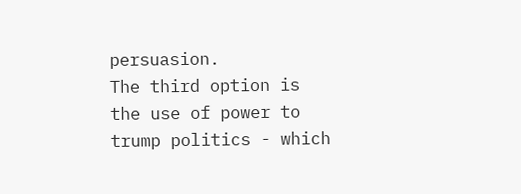persuasion.
The third option is the use of power to trump politics - which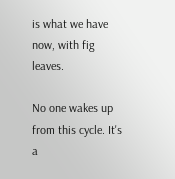is what we have now, with fig leaves.

No one wakes up from this cycle. It's a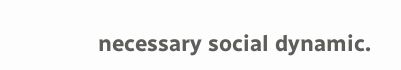necessary social dynamic.